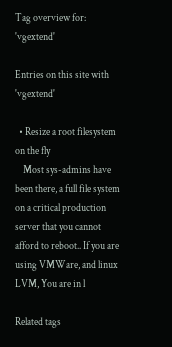Tag overview for: 'vgextend'

Entries on this site with 'vgextend'

  • Resize a root filesystem on the fly
    Most sys-admins have been there, a full file system on a critical production server that you cannot afford to reboot.. If you are using VMWare, and linux LVM, You are in l

Related tags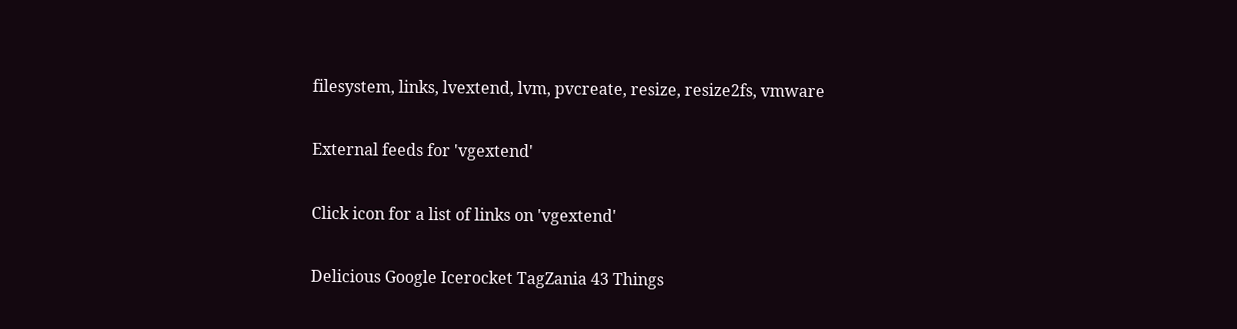filesystem, links, lvextend, lvm, pvcreate, resize, resize2fs, vmware

External feeds for 'vgextend'

Click icon for a list of links on 'vgextend'

Delicious Google Icerocket TagZania 43 Things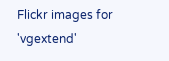Flickr images for 'vgextend'